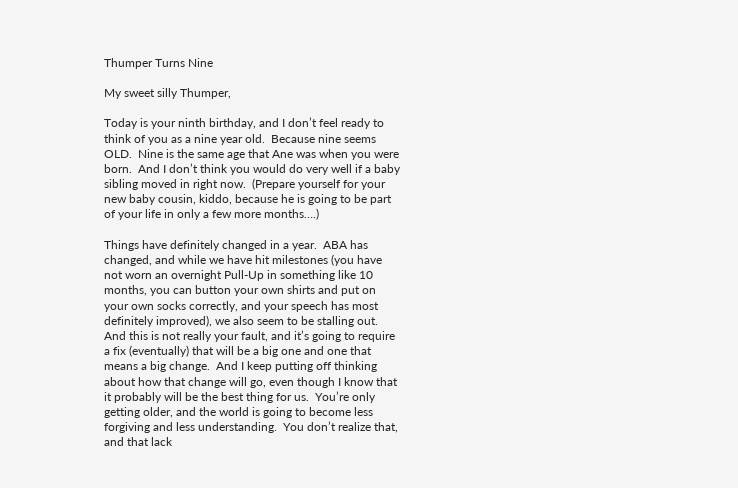Thumper Turns Nine

My sweet silly Thumper,

Today is your ninth birthday, and I don’t feel ready to think of you as a nine year old.  Because nine seems OLD.  Nine is the same age that Ane was when you were born.  And I don’t think you would do very well if a baby sibling moved in right now.  (Prepare yourself for your new baby cousin, kiddo, because he is going to be part of your life in only a few more months….)

Things have definitely changed in a year.  ABA has changed, and while we have hit milestones (you have not worn an overnight Pull-Up in something like 10 months, you can button your own shirts and put on your own socks correctly, and your speech has most definitely improved), we also seem to be stalling out.  And this is not really your fault, and it’s going to require a fix (eventually) that will be a big one and one that means a big change.  And I keep putting off thinking about how that change will go, even though I know that it probably will be the best thing for us.  You’re only getting older, and the world is going to become less forgiving and less understanding.  You don’t realize that, and that lack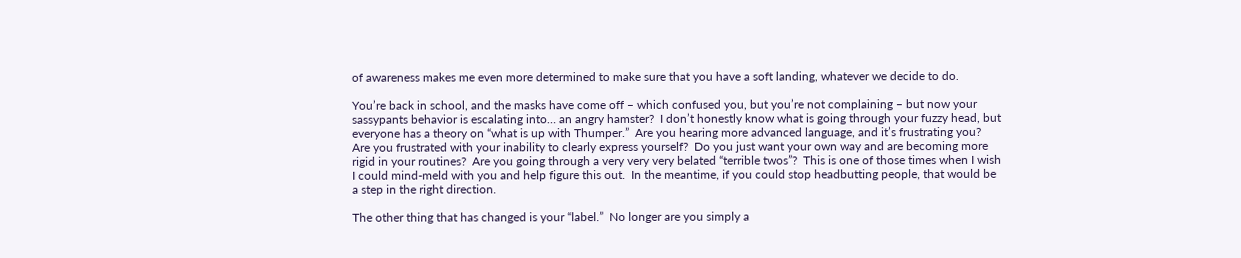of awareness makes me even more determined to make sure that you have a soft landing, whatever we decide to do.

You’re back in school, and the masks have come off – which confused you, but you’re not complaining – but now your sassypants behavior is escalating into… an angry hamster?  I don’t honestly know what is going through your fuzzy head, but everyone has a theory on “what is up with Thumper.”  Are you hearing more advanced language, and it’s frustrating you?  Are you frustrated with your inability to clearly express yourself?  Do you just want your own way and are becoming more rigid in your routines?  Are you going through a very very very belated “terrible twos”?  This is one of those times when I wish I could mind-meld with you and help figure this out.  In the meantime, if you could stop headbutting people, that would be a step in the right direction.

The other thing that has changed is your “label.”  No longer are you simply a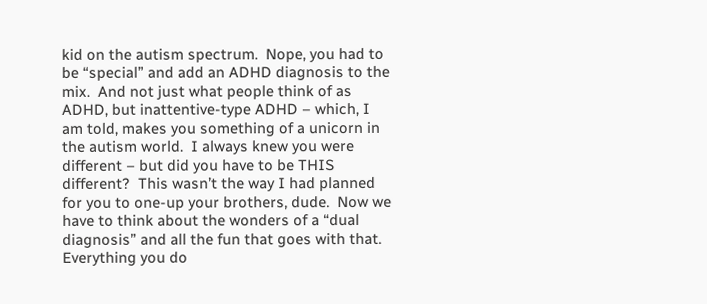kid on the autism spectrum.  Nope, you had to be “special” and add an ADHD diagnosis to the mix.  And not just what people think of as ADHD, but inattentive-type ADHD – which, I am told, makes you something of a unicorn in the autism world.  I always knew you were different – but did you have to be THIS different?  This wasn’t the way I had planned for you to one-up your brothers, dude.  Now we have to think about the wonders of a “dual diagnosis” and all the fun that goes with that.  Everything you do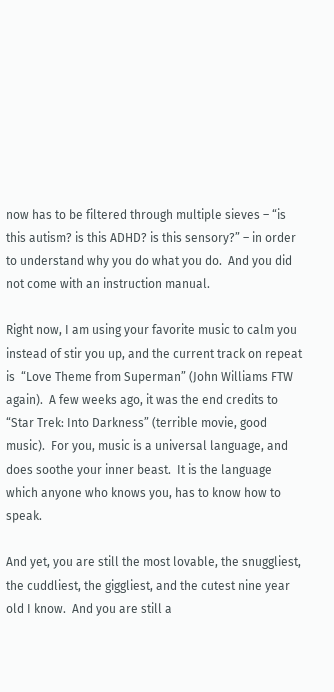now has to be filtered through multiple sieves – “is this autism? is this ADHD? is this sensory?” – in order to understand why you do what you do.  And you did not come with an instruction manual.

Right now, I am using your favorite music to calm you instead of stir you up, and the current track on repeat is  “Love Theme from Superman” (John Williams FTW again).  A few weeks ago, it was the end credits to “Star Trek: Into Darkness” (terrible movie, good music).  For you, music is a universal language, and does soothe your inner beast.  It is the language which anyone who knows you, has to know how to speak.

And yet, you are still the most lovable, the snuggliest, the cuddliest, the giggliest, and the cutest nine year old I know.  And you are still a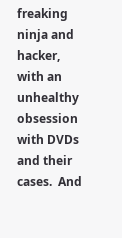freaking ninja and hacker, with an unhealthy obsession with DVDs and their cases.  And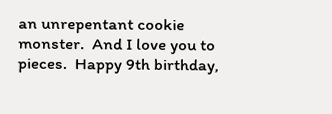an unrepentant cookie monster.  And I love you to pieces.  Happy 9th birthday,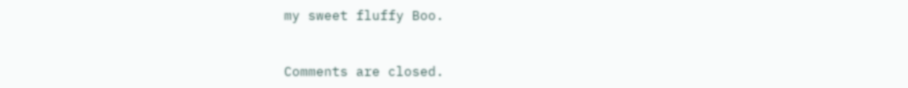my sweet fluffy Boo.


Comments are closed.